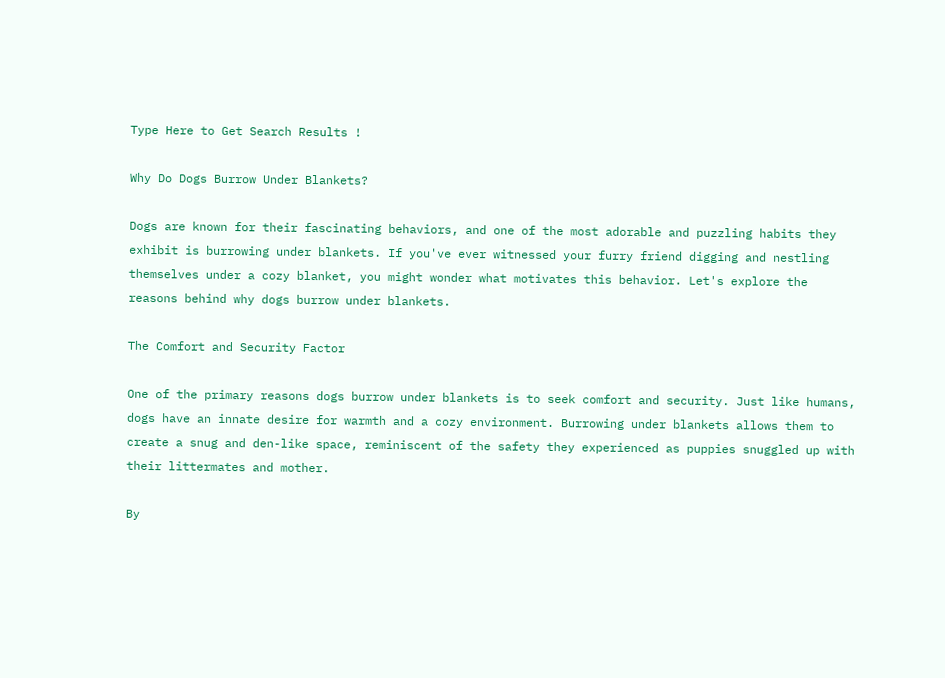Type Here to Get Search Results !

Why Do Dogs Burrow Under Blankets?

Dogs are known for their fascinating behaviors, and one of the most adorable and puzzling habits they exhibit is burrowing under blankets. If you've ever witnessed your furry friend digging and nestling themselves under a cozy blanket, you might wonder what motivates this behavior. Let's explore the reasons behind why dogs burrow under blankets.

The Comfort and Security Factor

One of the primary reasons dogs burrow under blankets is to seek comfort and security. Just like humans, dogs have an innate desire for warmth and a cozy environment. Burrowing under blankets allows them to create a snug and den-like space, reminiscent of the safety they experienced as puppies snuggled up with their littermates and mother.

By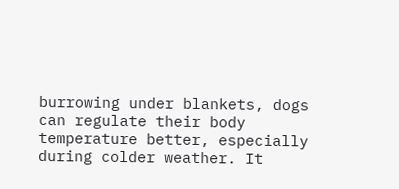burrowing under blankets, dogs can regulate their body temperature better, especially during colder weather. It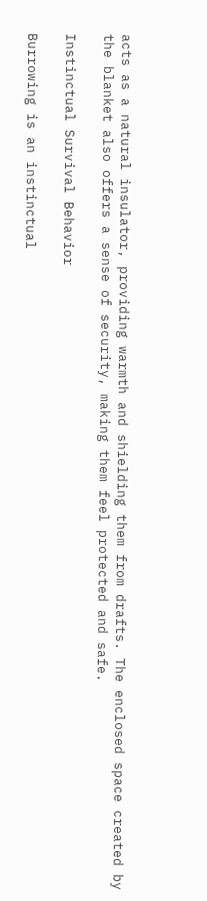acts as a natural insulator, providing warmth and shielding them from drafts. The enclosed space created by the blanket also offers a sense of security, making them feel protected and safe.

Instinctual Survival Behavior

Burrowing is an instinctual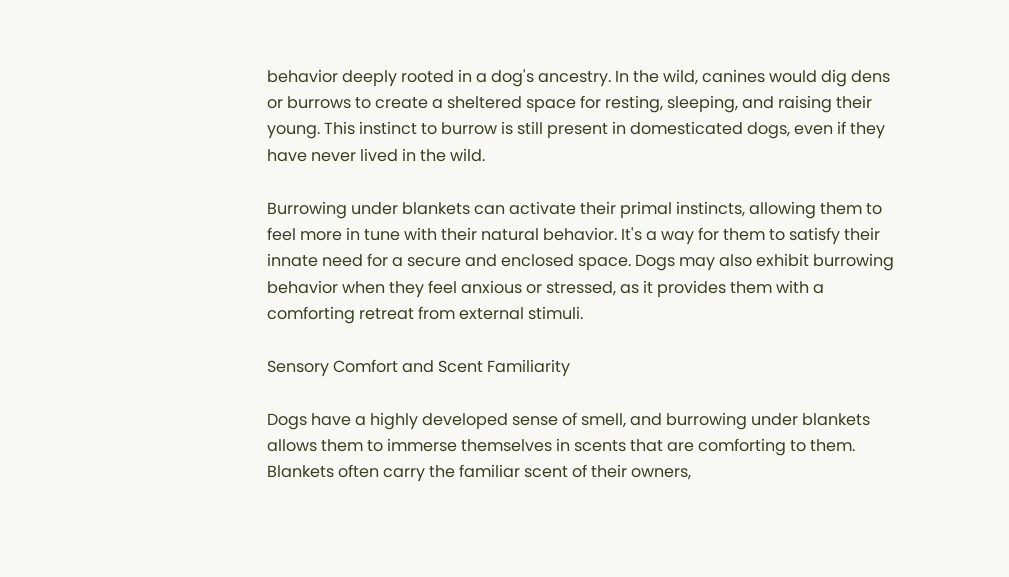behavior deeply rooted in a dog's ancestry. In the wild, canines would dig dens or burrows to create a sheltered space for resting, sleeping, and raising their young. This instinct to burrow is still present in domesticated dogs, even if they have never lived in the wild.

Burrowing under blankets can activate their primal instincts, allowing them to feel more in tune with their natural behavior. It's a way for them to satisfy their innate need for a secure and enclosed space. Dogs may also exhibit burrowing behavior when they feel anxious or stressed, as it provides them with a comforting retreat from external stimuli.

Sensory Comfort and Scent Familiarity

Dogs have a highly developed sense of smell, and burrowing under blankets allows them to immerse themselves in scents that are comforting to them. Blankets often carry the familiar scent of their owners,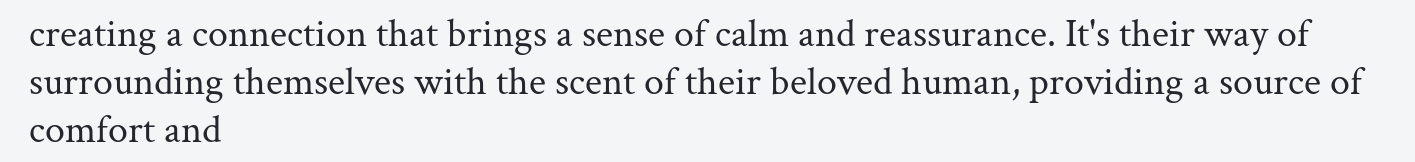creating a connection that brings a sense of calm and reassurance. It's their way of surrounding themselves with the scent of their beloved human, providing a source of comfort and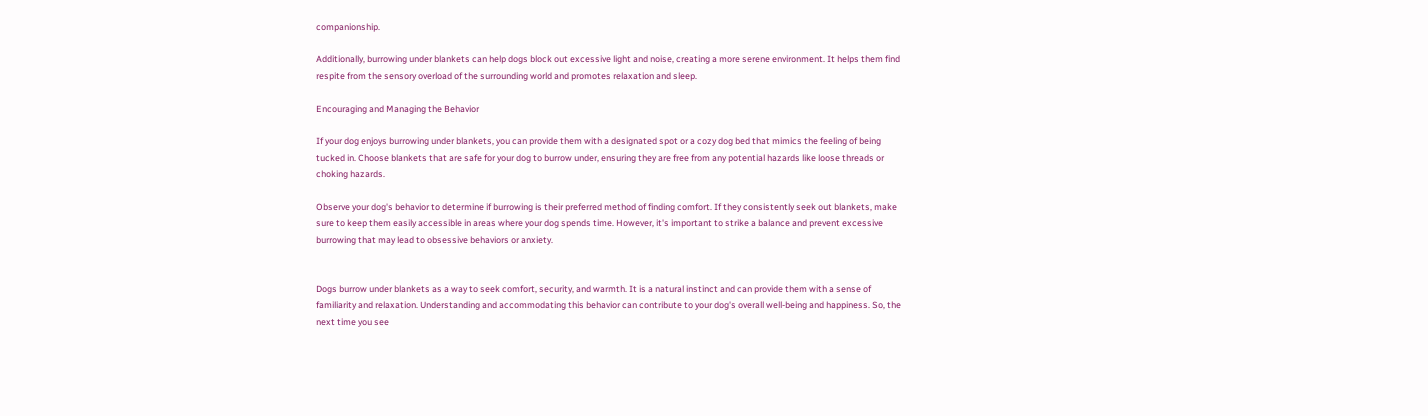companionship.

Additionally, burrowing under blankets can help dogs block out excessive light and noise, creating a more serene environment. It helps them find respite from the sensory overload of the surrounding world and promotes relaxation and sleep.

Encouraging and Managing the Behavior

If your dog enjoys burrowing under blankets, you can provide them with a designated spot or a cozy dog bed that mimics the feeling of being tucked in. Choose blankets that are safe for your dog to burrow under, ensuring they are free from any potential hazards like loose threads or choking hazards.

Observe your dog's behavior to determine if burrowing is their preferred method of finding comfort. If they consistently seek out blankets, make sure to keep them easily accessible in areas where your dog spends time. However, it's important to strike a balance and prevent excessive burrowing that may lead to obsessive behaviors or anxiety.


Dogs burrow under blankets as a way to seek comfort, security, and warmth. It is a natural instinct and can provide them with a sense of familiarity and relaxation. Understanding and accommodating this behavior can contribute to your dog's overall well-being and happiness. So, the next time you see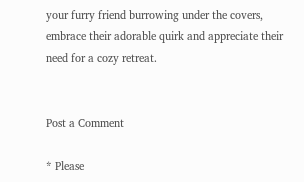your furry friend burrowing under the covers, embrace their adorable quirk and appreciate their need for a cozy retreat.


Post a Comment

* Please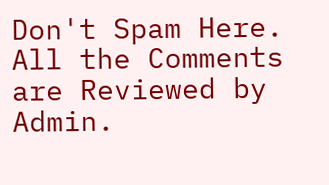Don't Spam Here. All the Comments are Reviewed by Admin.